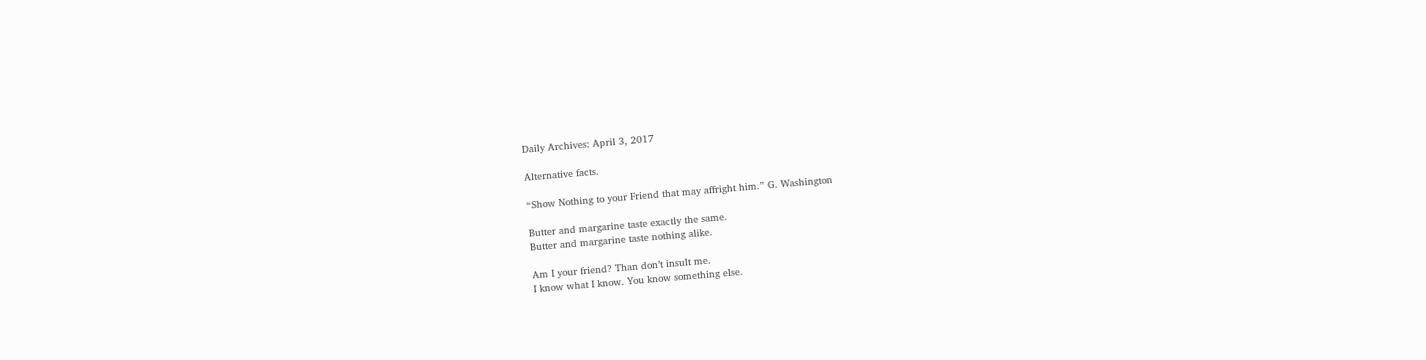Daily Archives: April 3, 2017

Alternative facts.

“Show Nothing to your Friend that may affright him.” G. Washington

Butter and margarine taste exactly the same.
Butter and margarine taste nothing alike.

Am I your friend? Than don’t insult me.
I know what I know. You know something else.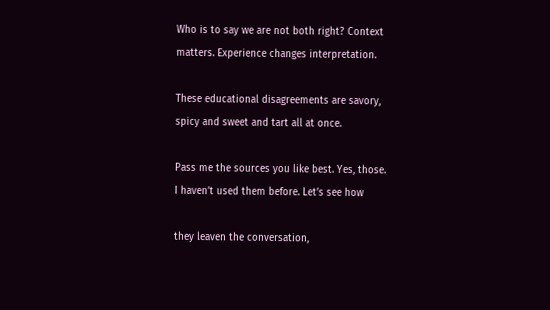Who is to say we are not both right? Context
matters. Experience changes interpretation.

These educational disagreements are savory,
spicy and sweet and tart all at once.

Pass me the sources you like best. Yes, those.
I haven’t used them before. Let’s see how

they leaven the conversation,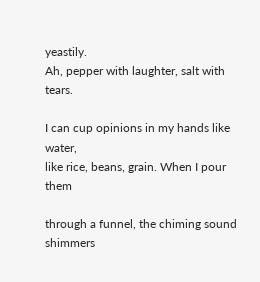yeastily.
Ah, pepper with laughter, salt with tears.

I can cup opinions in my hands like water,
like rice, beans, grain. When I pour them

through a funnel, the chiming sound shimmers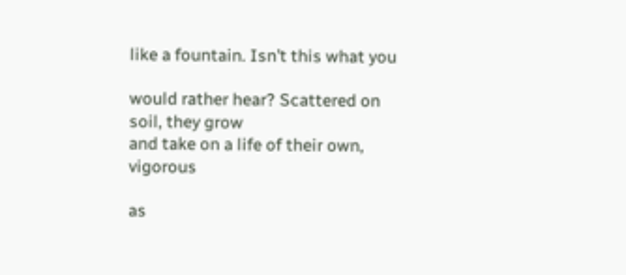like a fountain. Isn’t this what you

would rather hear? Scattered on soil, they grow
and take on a life of their own, vigorous

as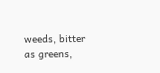weeds, bitter as greens,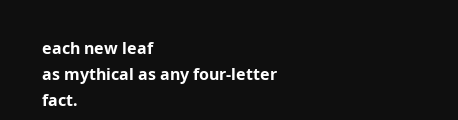each new leaf
as mythical as any four-letter fact.